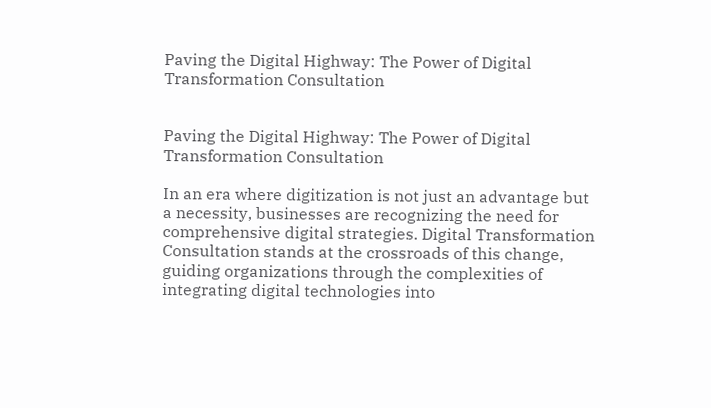Paving the Digital Highway: The Power of Digital Transformation Consultation


Paving the Digital Highway: The Power of Digital Transformation Consultation

In an era where digitization is not just an advantage but a necessity, businesses are recognizing the need for comprehensive digital strategies. Digital Transformation Consultation stands at the crossroads of this change, guiding organizations through the complexities of integrating digital technologies into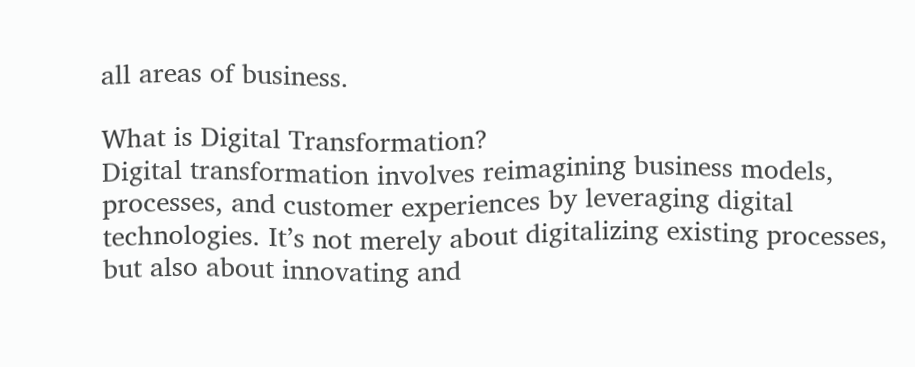all areas of business.

What is Digital Transformation?
Digital transformation involves reimagining business models, processes, and customer experiences by leveraging digital technologies. It’s not merely about digitalizing existing processes, but also about innovating and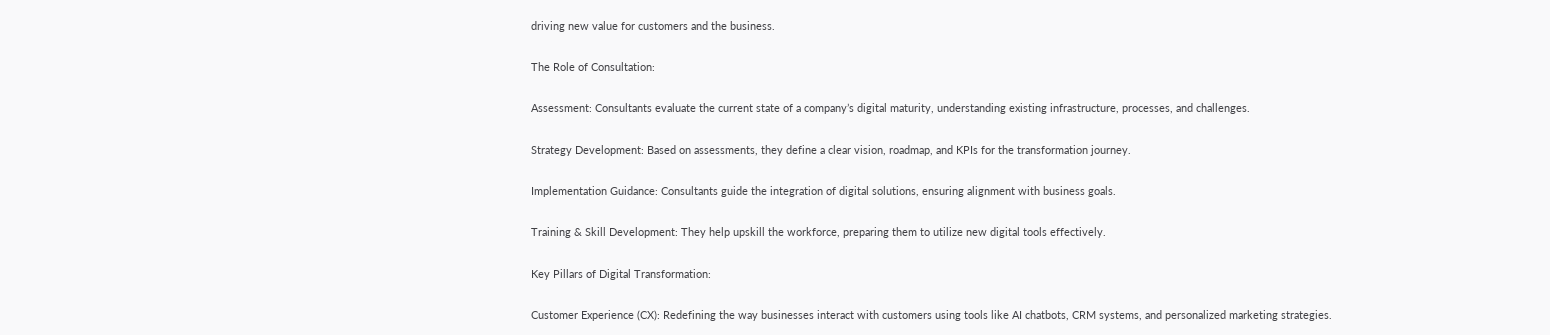driving new value for customers and the business.

The Role of Consultation:

Assessment: Consultants evaluate the current state of a company’s digital maturity, understanding existing infrastructure, processes, and challenges.

Strategy Development: Based on assessments, they define a clear vision, roadmap, and KPIs for the transformation journey.

Implementation Guidance: Consultants guide the integration of digital solutions, ensuring alignment with business goals.

Training & Skill Development: They help upskill the workforce, preparing them to utilize new digital tools effectively.

Key Pillars of Digital Transformation:

Customer Experience (CX): Redefining the way businesses interact with customers using tools like AI chatbots, CRM systems, and personalized marketing strategies.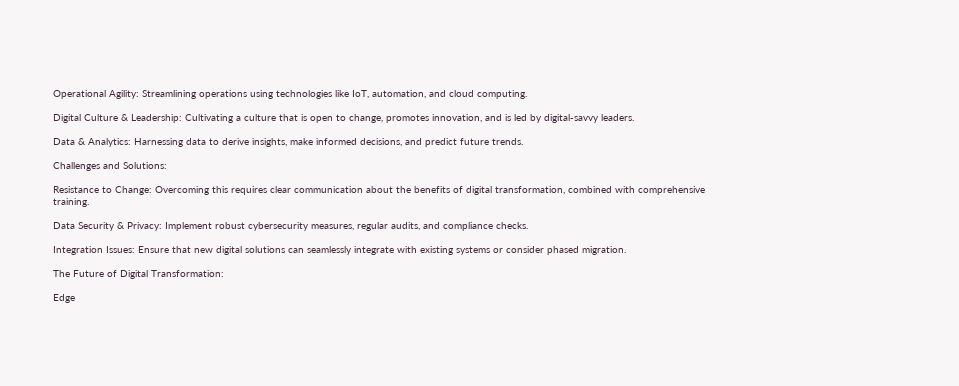Operational Agility: Streamlining operations using technologies like IoT, automation, and cloud computing.

Digital Culture & Leadership: Cultivating a culture that is open to change, promotes innovation, and is led by digital-savvy leaders.

Data & Analytics: Harnessing data to derive insights, make informed decisions, and predict future trends.

Challenges and Solutions:

Resistance to Change: Overcoming this requires clear communication about the benefits of digital transformation, combined with comprehensive training.

Data Security & Privacy: Implement robust cybersecurity measures, regular audits, and compliance checks.

Integration Issues: Ensure that new digital solutions can seamlessly integrate with existing systems or consider phased migration.

The Future of Digital Transformation:

Edge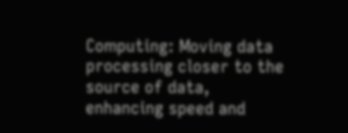Computing: Moving data processing closer to the source of data, enhancing speed and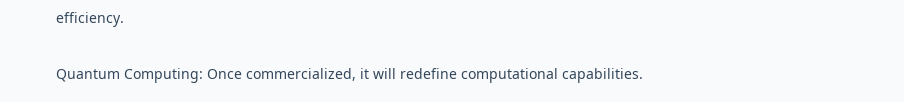efficiency.

Quantum Computing: Once commercialized, it will redefine computational capabilities.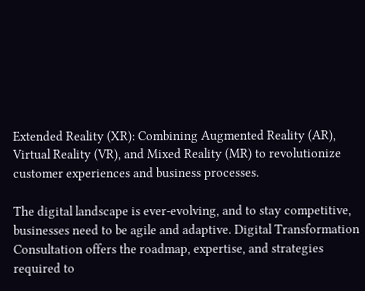Extended Reality (XR): Combining Augmented Reality (AR), Virtual Reality (VR), and Mixed Reality (MR) to revolutionize customer experiences and business processes.

The digital landscape is ever-evolving, and to stay competitive, businesses need to be agile and adaptive. Digital Transformation Consultation offers the roadmap, expertise, and strategies required to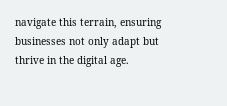navigate this terrain, ensuring businesses not only adapt but thrive in the digital age.